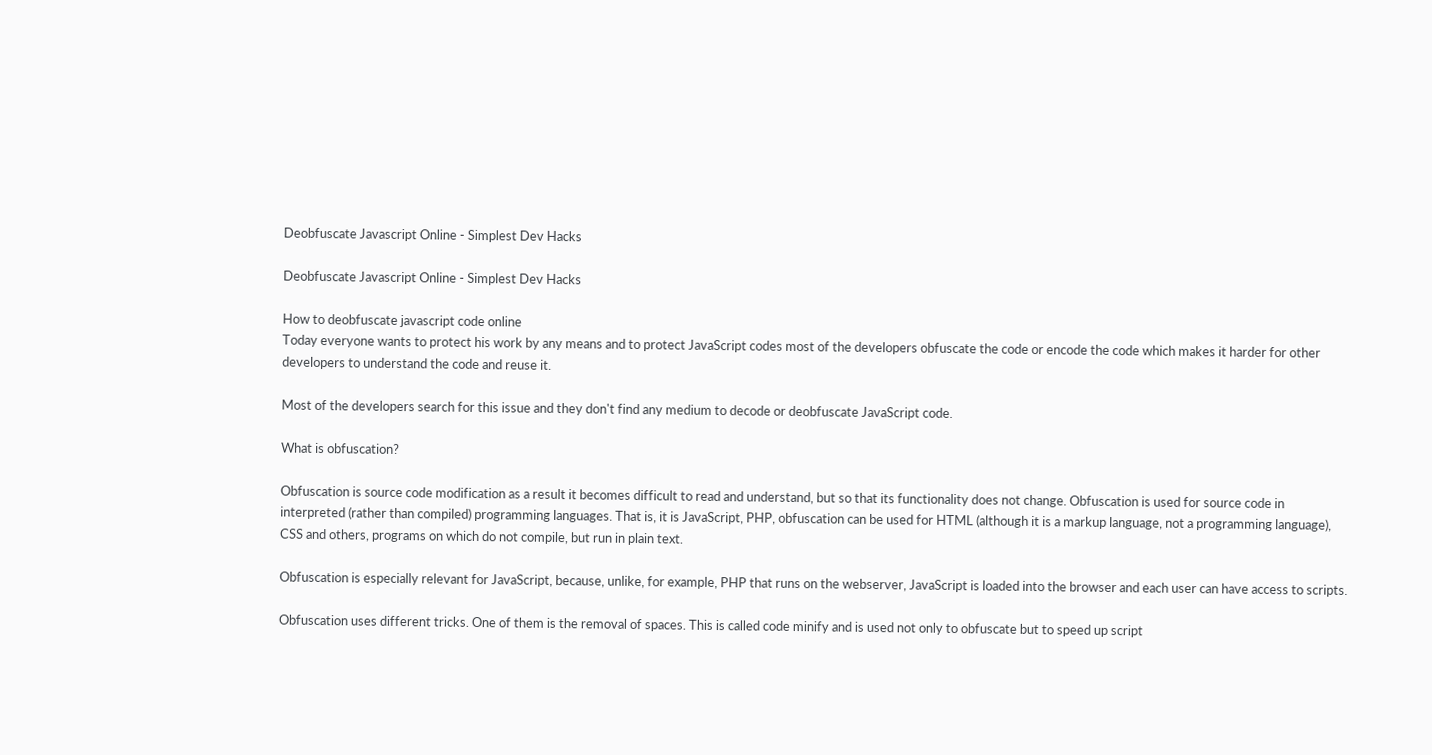Deobfuscate Javascript Online - Simplest Dev Hacks

Deobfuscate Javascript Online - Simplest Dev Hacks

How to deobfuscate javascript code online
Today everyone wants to protect his work by any means and to protect JavaScript codes most of the developers obfuscate the code or encode the code which makes it harder for other developers to understand the code and reuse it.

Most of the developers search for this issue and they don't find any medium to decode or deobfuscate JavaScript code.

What is obfuscation?

Obfuscation is source code modification as a result it becomes difficult to read and understand, but so that its functionality does not change. Obfuscation is used for source code in interpreted (rather than compiled) programming languages. That is, it is JavaScript, PHP, obfuscation can be used for HTML (although it is a markup language, not a programming language), CSS and others, programs on which do not compile, but run in plain text.

Obfuscation is especially relevant for JavaScript, because, unlike, for example, PHP that runs on the webserver, JavaScript is loaded into the browser and each user can have access to scripts.

Obfuscation uses different tricks. One of them is the removal of spaces. This is called code minify and is used not only to obfuscate but to speed up script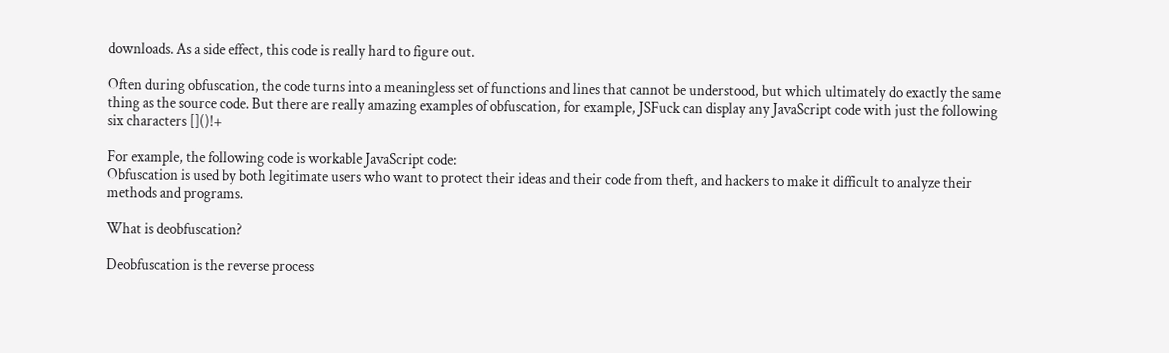downloads. As a side effect, this code is really hard to figure out.

Often during obfuscation, the code turns into a meaningless set of functions and lines that cannot be understood, but which ultimately do exactly the same thing as the source code. But there are really amazing examples of obfuscation, for example, JSFuck can display any JavaScript code with just the following six characters []()!+

For example, the following code is workable JavaScript code:
Obfuscation is used by both legitimate users who want to protect their ideas and their code from theft, and hackers to make it difficult to analyze their methods and programs.

What is deobfuscation?

Deobfuscation is the reverse process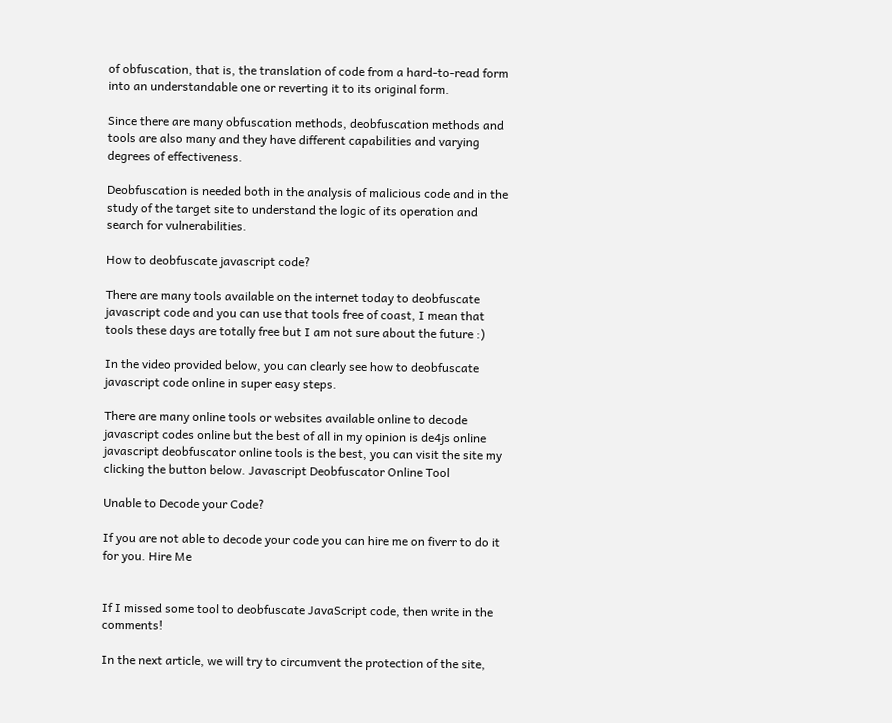of obfuscation, that is, the translation of code from a hard-to-read form into an understandable one or reverting it to its original form.

Since there are many obfuscation methods, deobfuscation methods and tools are also many and they have different capabilities and varying degrees of effectiveness.

Deobfuscation is needed both in the analysis of malicious code and in the study of the target site to understand the logic of its operation and search for vulnerabilities.

How to deobfuscate javascript code?

There are many tools available on the internet today to deobfuscate javascript code and you can use that tools free of coast, I mean that tools these days are totally free but I am not sure about the future :)

In the video provided below, you can clearly see how to deobfuscate javascript code online in super easy steps.

There are many online tools or websites available online to decode javascript codes online but the best of all in my opinion is de4js online javascript deobfuscator online tools is the best, you can visit the site my clicking the button below. Javascript Deobfuscator Online Tool

Unable to Decode your Code?

If you are not able to decode your code you can hire me on fiverr to do it for you. Hire Me


If I missed some tool to deobfuscate JavaScript code, then write in the comments!

In the next article, we will try to circumvent the protection of the site,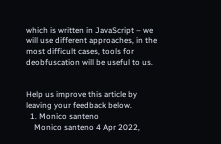which is written in JavaScript – we will use different approaches, in the most difficult cases, tools for deobfuscation will be useful to us.


Help us improve this article by leaving your feedback below.
  1. Monico santeno
    Monico santeno 4 Apr 2022,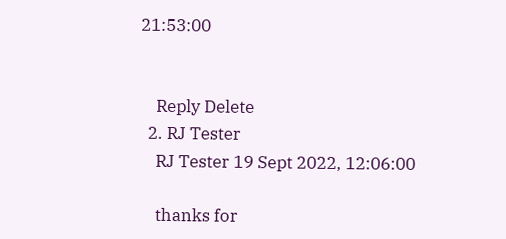21:53:00


    Reply Delete
  2. RJ Tester
    RJ Tester 19 Sept 2022, 12:06:00

    thanks for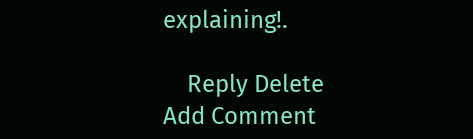explaining!.

    Reply Delete
Add Comment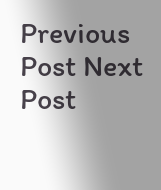Previous Post Next Post